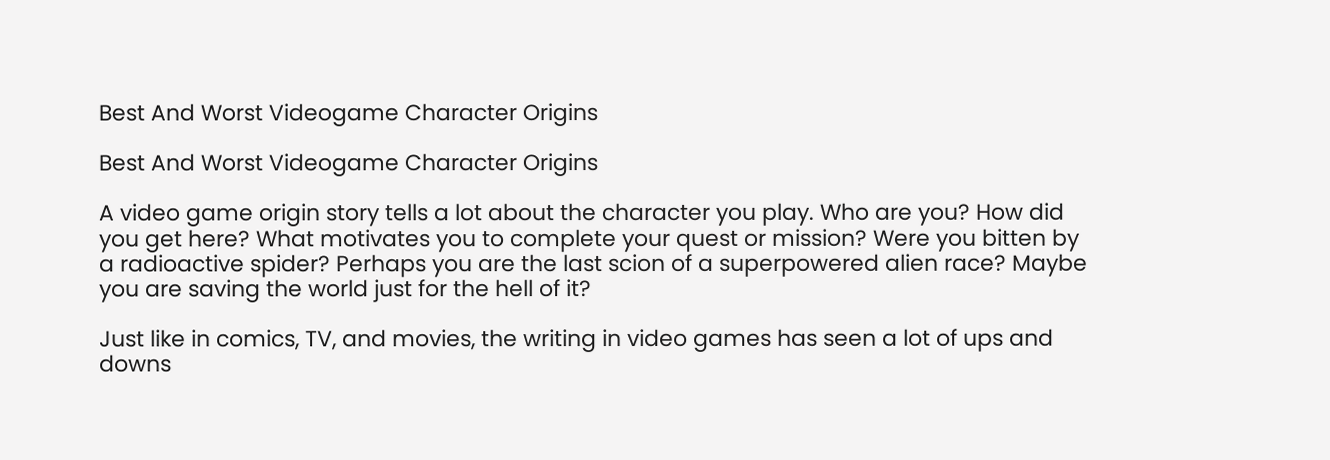Best And Worst Videogame Character Origins

Best And Worst Videogame Character Origins

A video game origin story tells a lot about the character you play. Who are you? How did you get here? What motivates you to complete your quest or mission? Were you bitten by a radioactive spider? Perhaps you are the last scion of a superpowered alien race? Maybe you are saving the world just for the hell of it?

Just like in comics, TV, and movies, the writing in video games has seen a lot of ups and downs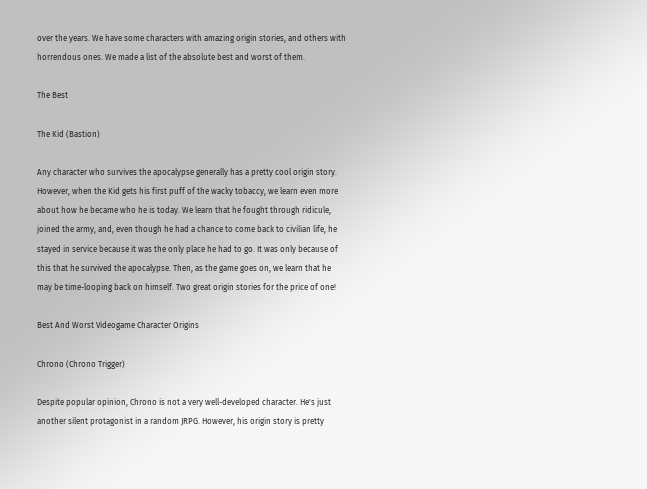over the years. We have some characters with amazing origin stories, and others with horrendous ones. We made a list of the absolute best and worst of them.

The Best

The Kid (Bastion)

Any character who survives the apocalypse generally has a pretty cool origin story. However, when the Kid gets his first puff of the wacky tobaccy, we learn even more about how he became who he is today. We learn that he fought through ridicule, joined the army, and, even though he had a chance to come back to civilian life, he stayed in service because it was the only place he had to go. It was only because of this that he survived the apocalypse. Then, as the game goes on, we learn that he may be time-looping back on himself. Two great origin stories for the price of one!

Best And Worst Videogame Character Origins

Chrono (Chrono Trigger)

Despite popular opinion, Chrono is not a very well-developed character. He's just another silent protagonist in a random JRPG. However, his origin story is pretty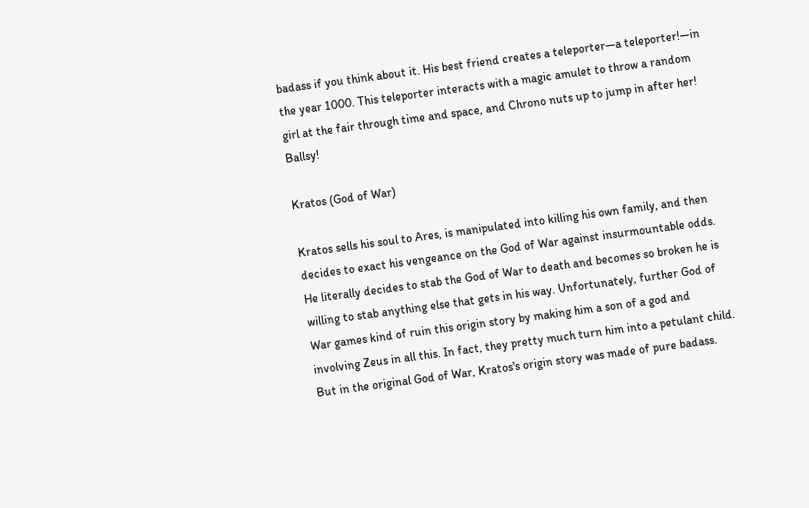badass if you think about it. His best friend creates a teleporter—a teleporter!—in the year 1000. This teleporter interacts with a magic amulet to throw a random girl at the fair through time and space, and Chrono nuts up to jump in after her! Ballsy!

Kratos (God of War)

Kratos sells his soul to Ares, is manipulated into killing his own family, and then decides to exact his vengeance on the God of War against insurmountable odds. He literally decides to stab the God of War to death and becomes so broken he is willing to stab anything else that gets in his way. Unfortunately, further God of War games kind of ruin this origin story by making him a son of a god and involving Zeus in all this. In fact, they pretty much turn him into a petulant child. But in the original God of War, Kratos's origin story was made of pure badass.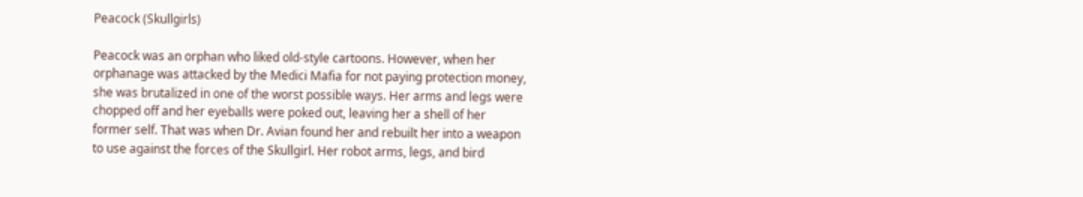Peacock (Skullgirls)

Peacock was an orphan who liked old-style cartoons. However, when her orphanage was attacked by the Medici Mafia for not paying protection money, she was brutalized in one of the worst possible ways. Her arms and legs were chopped off and her eyeballs were poked out, leaving her a shell of her former self. That was when Dr. Avian found her and rebuilt her into a weapon to use against the forces of the Skullgirl. Her robot arms, legs, and bird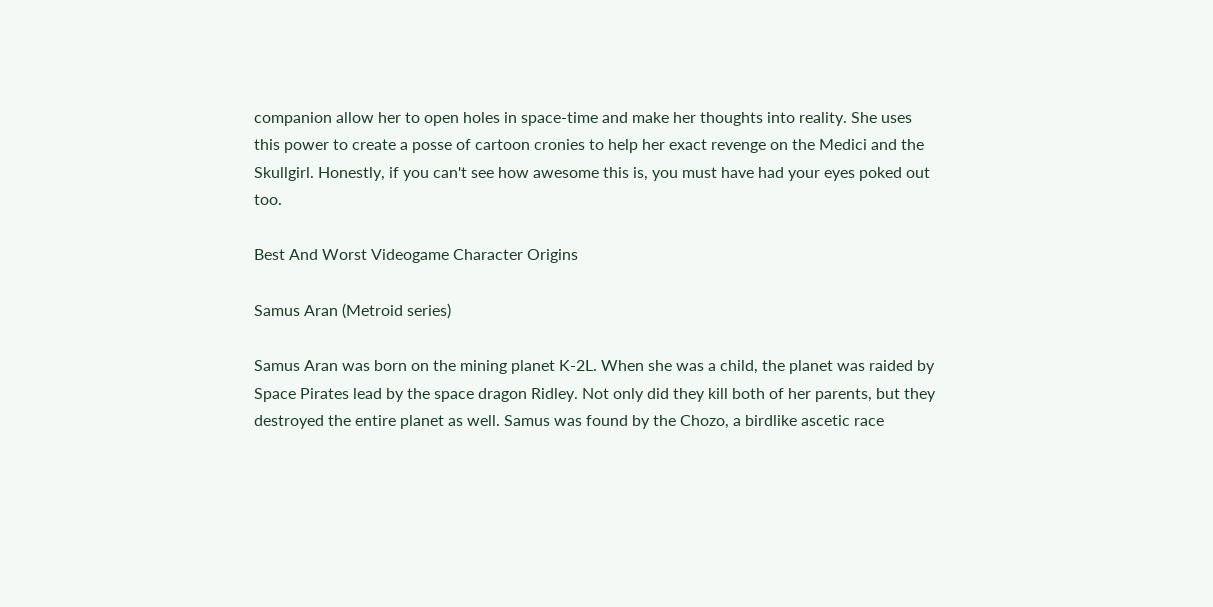companion allow her to open holes in space-time and make her thoughts into reality. She uses this power to create a posse of cartoon cronies to help her exact revenge on the Medici and the Skullgirl. Honestly, if you can't see how awesome this is, you must have had your eyes poked out too.

Best And Worst Videogame Character Origins

Samus Aran (Metroid series)

Samus Aran was born on the mining planet K-2L. When she was a child, the planet was raided by Space Pirates lead by the space dragon Ridley. Not only did they kill both of her parents, but they destroyed the entire planet as well. Samus was found by the Chozo, a birdlike ascetic race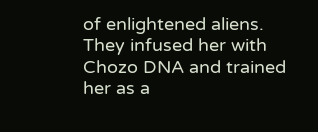of enlightened aliens. They infused her with Chozo DNA and trained her as a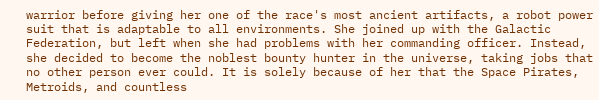warrior before giving her one of the race's most ancient artifacts, a robot power suit that is adaptable to all environments. She joined up with the Galactic Federation, but left when she had problems with her commanding officer. Instead, she decided to become the noblest bounty hunter in the universe, taking jobs that no other person ever could. It is solely because of her that the Space Pirates, Metroids, and countless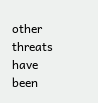other threats have been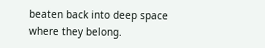beaten back into deep space where they belong.